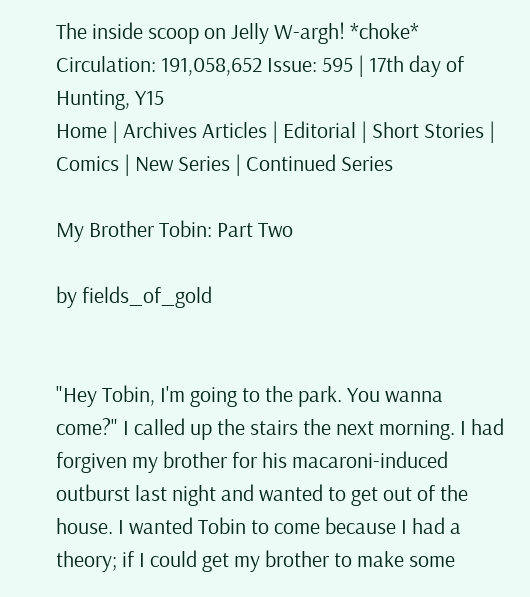The inside scoop on Jelly W-argh! *choke* Circulation: 191,058,652 Issue: 595 | 17th day of Hunting, Y15
Home | Archives Articles | Editorial | Short Stories | Comics | New Series | Continued Series

My Brother Tobin: Part Two

by fields_of_gold


"Hey Tobin, I'm going to the park. You wanna come?" I called up the stairs the next morning. I had forgiven my brother for his macaroni-induced outburst last night and wanted to get out of the house. I wanted Tobin to come because I had a theory; if I could get my brother to make some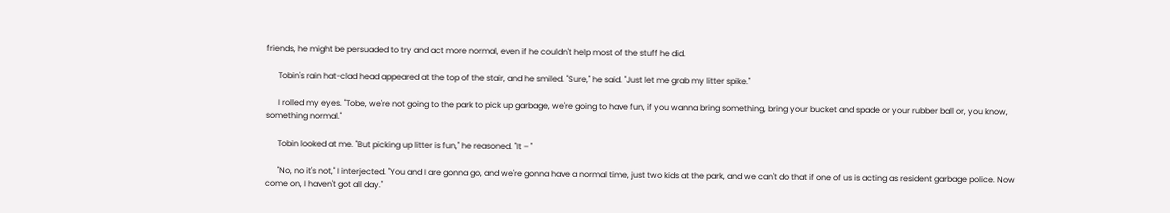friends, he might be persuaded to try and act more normal, even if he couldn't help most of the stuff he did.

      Tobin's rain hat-clad head appeared at the top of the stair, and he smiled. "Sure," he said. "Just let me grab my litter spike."

      I rolled my eyes. "Tobe, we're not going to the park to pick up garbage, we're going to have fun, if you wanna bring something, bring your bucket and spade or your rubber ball or, you know, something normal."

      Tobin looked at me. "But picking up litter is fun," he reasoned. "It – "

      "No, no it's not," I interjected. "You and I are gonna go, and we're gonna have a normal time, just two kids at the park, and we can't do that if one of us is acting as resident garbage police. Now come on, I haven't got all day."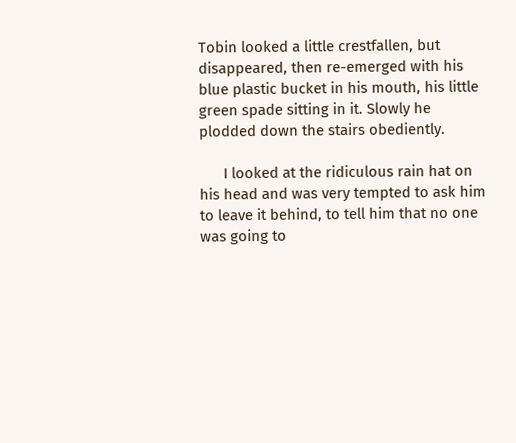Tobin looked a little crestfallen, but disappeared, then re-emerged with his blue plastic bucket in his mouth, his little green spade sitting in it. Slowly he plodded down the stairs obediently.

      I looked at the ridiculous rain hat on his head and was very tempted to ask him to leave it behind, to tell him that no one was going to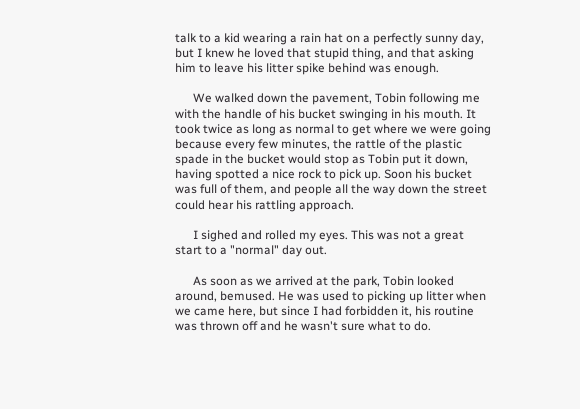talk to a kid wearing a rain hat on a perfectly sunny day, but I knew he loved that stupid thing, and that asking him to leave his litter spike behind was enough.

      We walked down the pavement, Tobin following me with the handle of his bucket swinging in his mouth. It took twice as long as normal to get where we were going because every few minutes, the rattle of the plastic spade in the bucket would stop as Tobin put it down, having spotted a nice rock to pick up. Soon his bucket was full of them, and people all the way down the street could hear his rattling approach.

      I sighed and rolled my eyes. This was not a great start to a "normal" day out.

      As soon as we arrived at the park, Tobin looked around, bemused. He was used to picking up litter when we came here, but since I had forbidden it, his routine was thrown off and he wasn't sure what to do.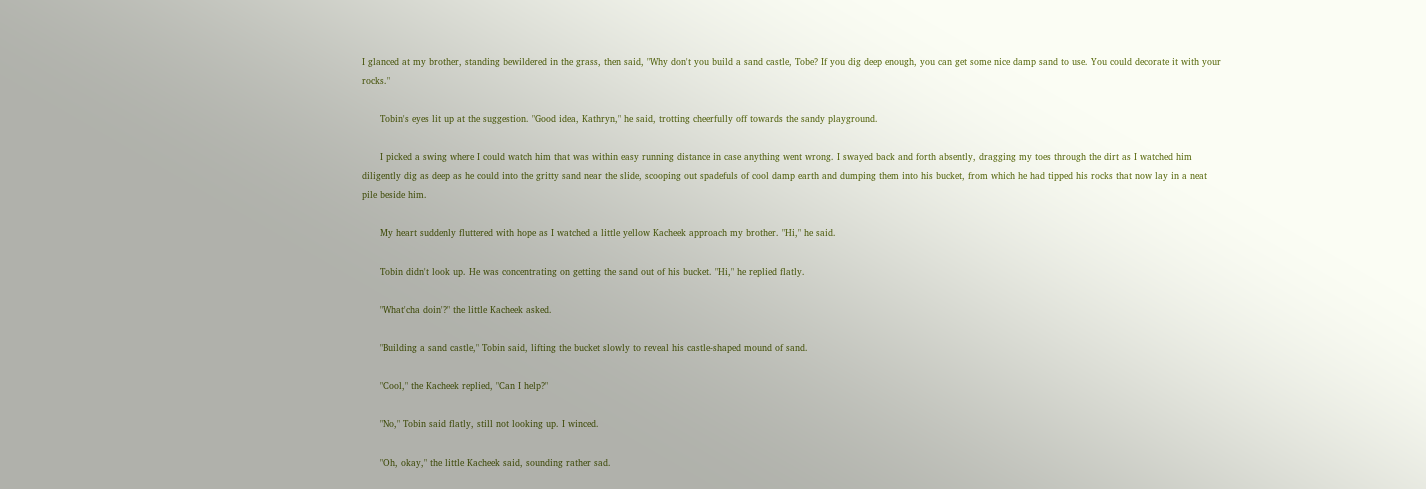I glanced at my brother, standing bewildered in the grass, then said, "Why don't you build a sand castle, Tobe? If you dig deep enough, you can get some nice damp sand to use. You could decorate it with your rocks."

      Tobin's eyes lit up at the suggestion. "Good idea, Kathryn," he said, trotting cheerfully off towards the sandy playground.

      I picked a swing where I could watch him that was within easy running distance in case anything went wrong. I swayed back and forth absently, dragging my toes through the dirt as I watched him diligently dig as deep as he could into the gritty sand near the slide, scooping out spadefuls of cool damp earth and dumping them into his bucket, from which he had tipped his rocks that now lay in a neat pile beside him.

      My heart suddenly fluttered with hope as I watched a little yellow Kacheek approach my brother. "Hi," he said.

      Tobin didn't look up. He was concentrating on getting the sand out of his bucket. "Hi," he replied flatly.

      "What'cha doin'?" the little Kacheek asked.

      "Building a sand castle," Tobin said, lifting the bucket slowly to reveal his castle-shaped mound of sand.

      "Cool," the Kacheek replied, "Can I help?"

      "No," Tobin said flatly, still not looking up. I winced.

      "Oh, okay," the little Kacheek said, sounding rather sad.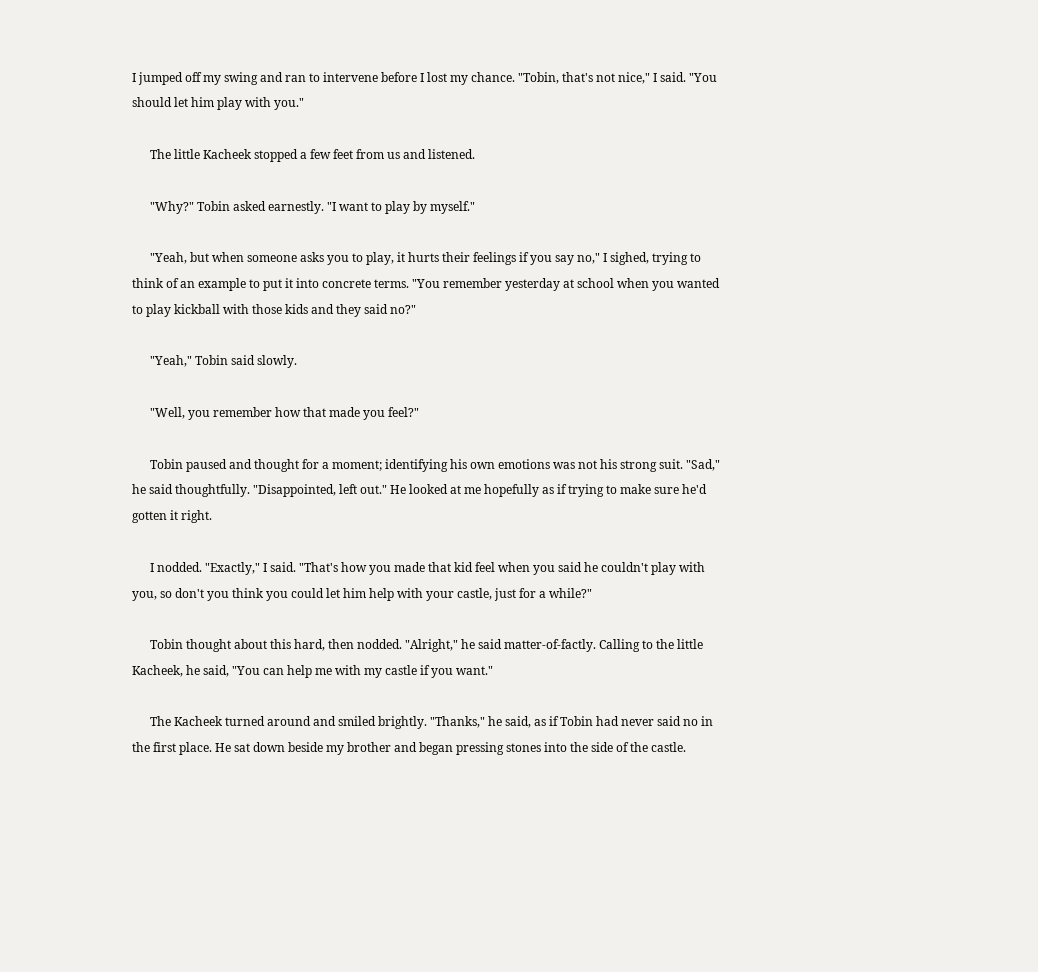I jumped off my swing and ran to intervene before I lost my chance. "Tobin, that's not nice," I said. "You should let him play with you."

      The little Kacheek stopped a few feet from us and listened.

      "Why?" Tobin asked earnestly. "I want to play by myself."

      "Yeah, but when someone asks you to play, it hurts their feelings if you say no," I sighed, trying to think of an example to put it into concrete terms. "You remember yesterday at school when you wanted to play kickball with those kids and they said no?"

      "Yeah," Tobin said slowly.

      "Well, you remember how that made you feel?"

      Tobin paused and thought for a moment; identifying his own emotions was not his strong suit. "Sad," he said thoughtfully. "Disappointed, left out." He looked at me hopefully as if trying to make sure he'd gotten it right.

      I nodded. "Exactly," I said. "That's how you made that kid feel when you said he couldn't play with you, so don't you think you could let him help with your castle, just for a while?"

      Tobin thought about this hard, then nodded. "Alright," he said matter-of-factly. Calling to the little Kacheek, he said, "You can help me with my castle if you want."

      The Kacheek turned around and smiled brightly. "Thanks," he said, as if Tobin had never said no in the first place. He sat down beside my brother and began pressing stones into the side of the castle.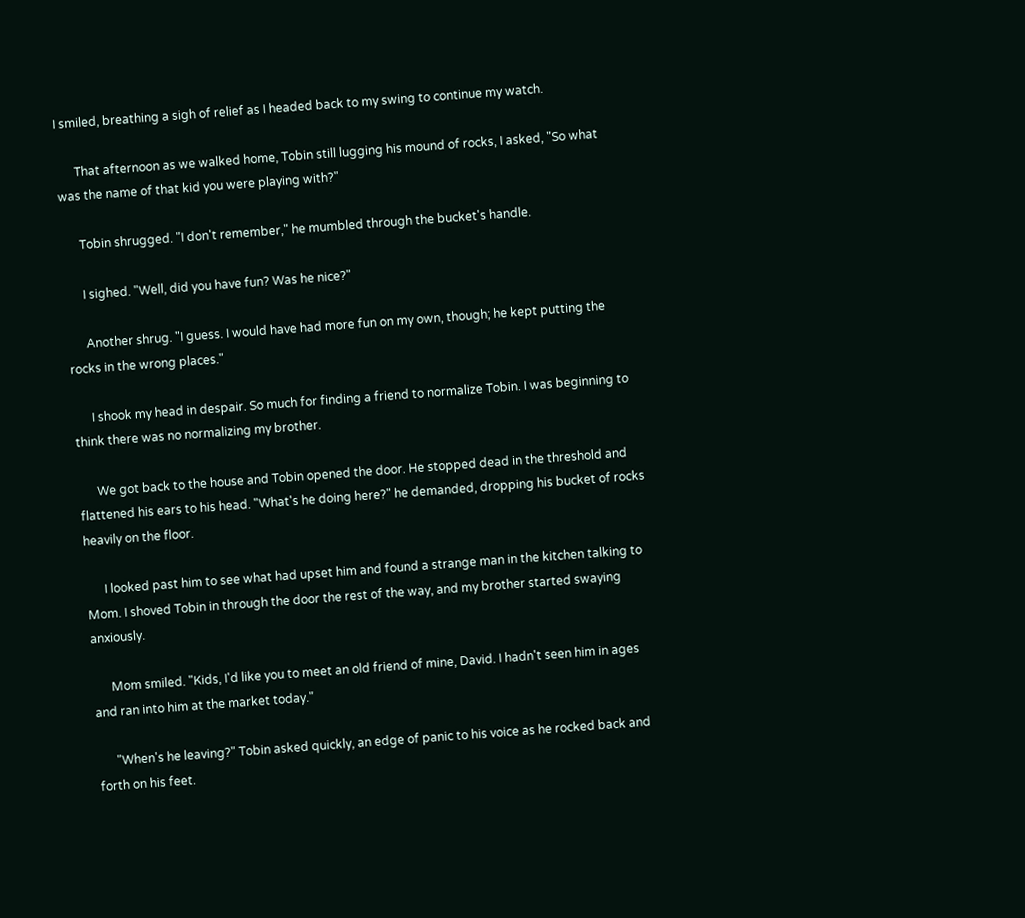I smiled, breathing a sigh of relief as I headed back to my swing to continue my watch.

      That afternoon as we walked home, Tobin still lugging his mound of rocks, I asked, "So what was the name of that kid you were playing with?"

      Tobin shrugged. "I don't remember," he mumbled through the bucket's handle.

      I sighed. "Well, did you have fun? Was he nice?"

      Another shrug. "I guess. I would have had more fun on my own, though; he kept putting the rocks in the wrong places."

      I shook my head in despair. So much for finding a friend to normalize Tobin. I was beginning to think there was no normalizing my brother.

      We got back to the house and Tobin opened the door. He stopped dead in the threshold and flattened his ears to his head. "What's he doing here?" he demanded, dropping his bucket of rocks heavily on the floor.

      I looked past him to see what had upset him and found a strange man in the kitchen talking to Mom. I shoved Tobin in through the door the rest of the way, and my brother started swaying anxiously.

      Mom smiled. "Kids, I'd like you to meet an old friend of mine, David. I hadn't seen him in ages and ran into him at the market today."

      "When's he leaving?" Tobin asked quickly, an edge of panic to his voice as he rocked back and forth on his feet.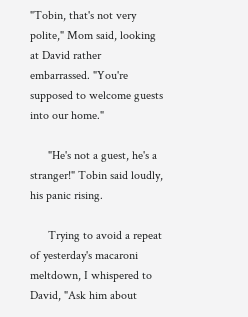"Tobin, that's not very polite," Mom said, looking at David rather embarrassed. "You're supposed to welcome guests into our home."

      "He's not a guest, he's a stranger!" Tobin said loudly, his panic rising.

      Trying to avoid a repeat of yesterday's macaroni meltdown, I whispered to David, "Ask him about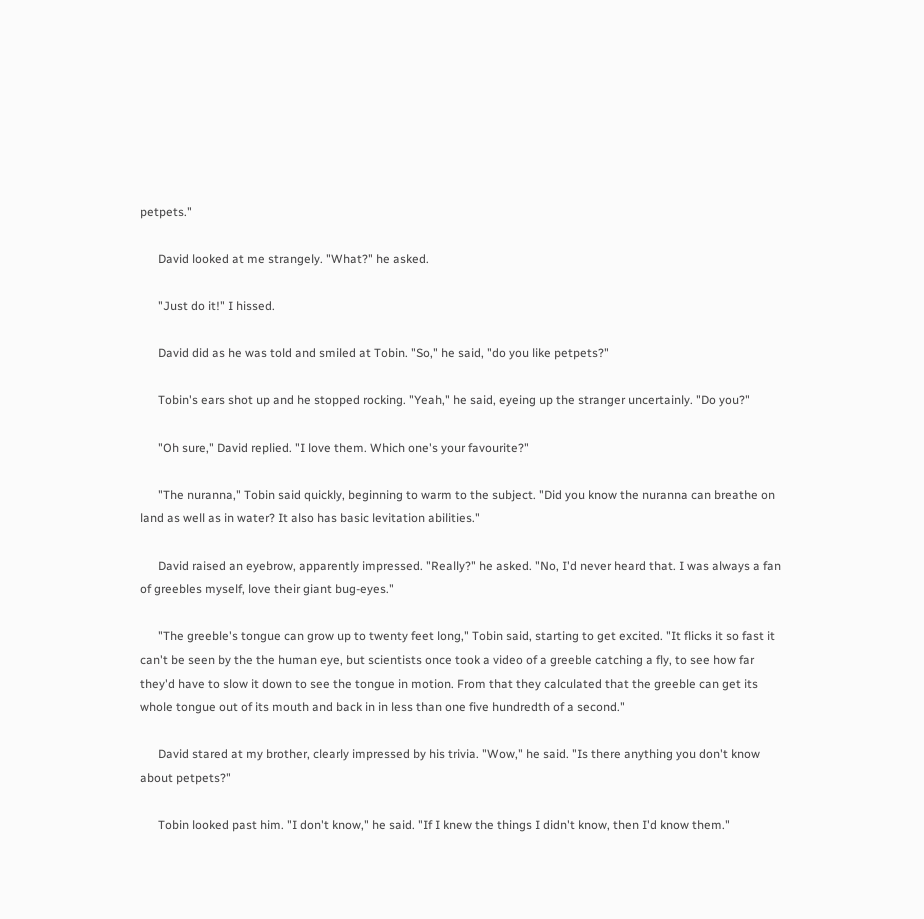petpets."

      David looked at me strangely. "What?" he asked.

      "Just do it!" I hissed.

      David did as he was told and smiled at Tobin. "So," he said, "do you like petpets?"

      Tobin's ears shot up and he stopped rocking. "Yeah," he said, eyeing up the stranger uncertainly. "Do you?"

      "Oh sure," David replied. "I love them. Which one's your favourite?"

      "The nuranna," Tobin said quickly, beginning to warm to the subject. "Did you know the nuranna can breathe on land as well as in water? It also has basic levitation abilities."

      David raised an eyebrow, apparently impressed. "Really?" he asked. "No, I'd never heard that. I was always a fan of greebles myself, love their giant bug-eyes."

      "The greeble's tongue can grow up to twenty feet long," Tobin said, starting to get excited. "It flicks it so fast it can't be seen by the the human eye, but scientists once took a video of a greeble catching a fly, to see how far they'd have to slow it down to see the tongue in motion. From that they calculated that the greeble can get its whole tongue out of its mouth and back in in less than one five hundredth of a second."

      David stared at my brother, clearly impressed by his trivia. "Wow," he said. "Is there anything you don't know about petpets?"

      Tobin looked past him. "I don't know," he said. "If I knew the things I didn't know, then I'd know them."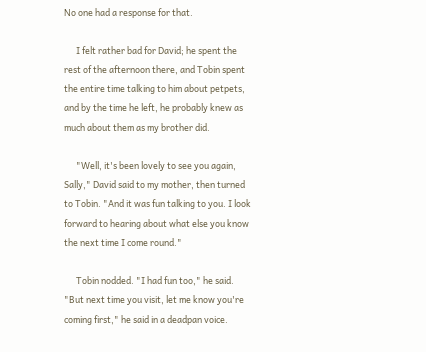No one had a response for that.

      I felt rather bad for David; he spent the rest of the afternoon there, and Tobin spent the entire time talking to him about petpets, and by the time he left, he probably knew as much about them as my brother did.

      "Well, it's been lovely to see you again, Sally," David said to my mother, then turned to Tobin. "And it was fun talking to you. I look forward to hearing about what else you know the next time I come round."

      Tobin nodded. "I had fun too," he said. "But next time you visit, let me know you're coming first," he said in a deadpan voice.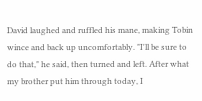David laughed and ruffled his mane, making Tobin wince and back up uncomfortably. "I'll be sure to do that," he said, then turned and left. After what my brother put him through today, I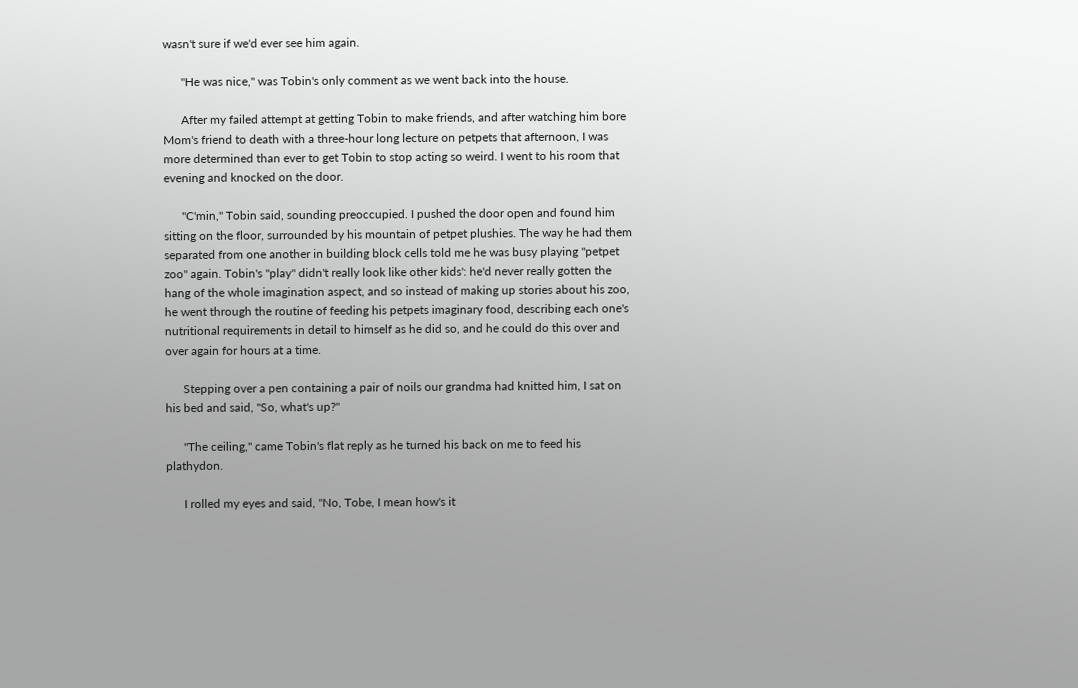wasn't sure if we'd ever see him again.

      "He was nice," was Tobin's only comment as we went back into the house.

      After my failed attempt at getting Tobin to make friends, and after watching him bore Mom's friend to death with a three-hour long lecture on petpets that afternoon, I was more determined than ever to get Tobin to stop acting so weird. I went to his room that evening and knocked on the door.

      "C'min," Tobin said, sounding preoccupied. I pushed the door open and found him sitting on the floor, surrounded by his mountain of petpet plushies. The way he had them separated from one another in building block cells told me he was busy playing "petpet zoo" again. Tobin's "play" didn't really look like other kids': he'd never really gotten the hang of the whole imagination aspect, and so instead of making up stories about his zoo, he went through the routine of feeding his petpets imaginary food, describing each one's nutritional requirements in detail to himself as he did so, and he could do this over and over again for hours at a time.

      Stepping over a pen containing a pair of noils our grandma had knitted him, I sat on his bed and said, "So, what's up?"

      "The ceiling," came Tobin's flat reply as he turned his back on me to feed his plathydon.

      I rolled my eyes and said, "No, Tobe, I mean how's it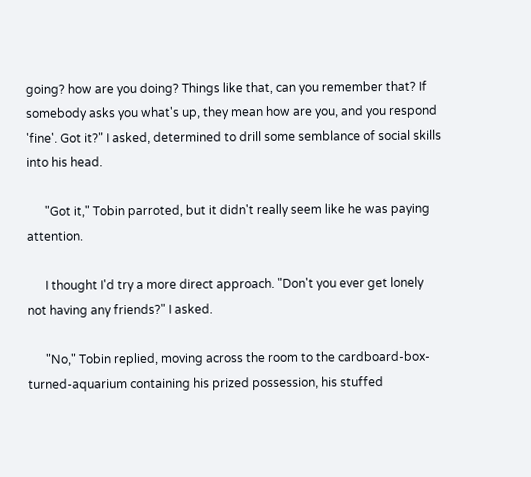going? how are you doing? Things like that, can you remember that? If somebody asks you what's up, they mean how are you, and you respond 'fine'. Got it?" I asked, determined to drill some semblance of social skills into his head.

      "Got it," Tobin parroted, but it didn't really seem like he was paying attention.

      I thought I'd try a more direct approach. "Don't you ever get lonely not having any friends?" I asked.

      "No," Tobin replied, moving across the room to the cardboard-box-turned-aquarium containing his prized possession, his stuffed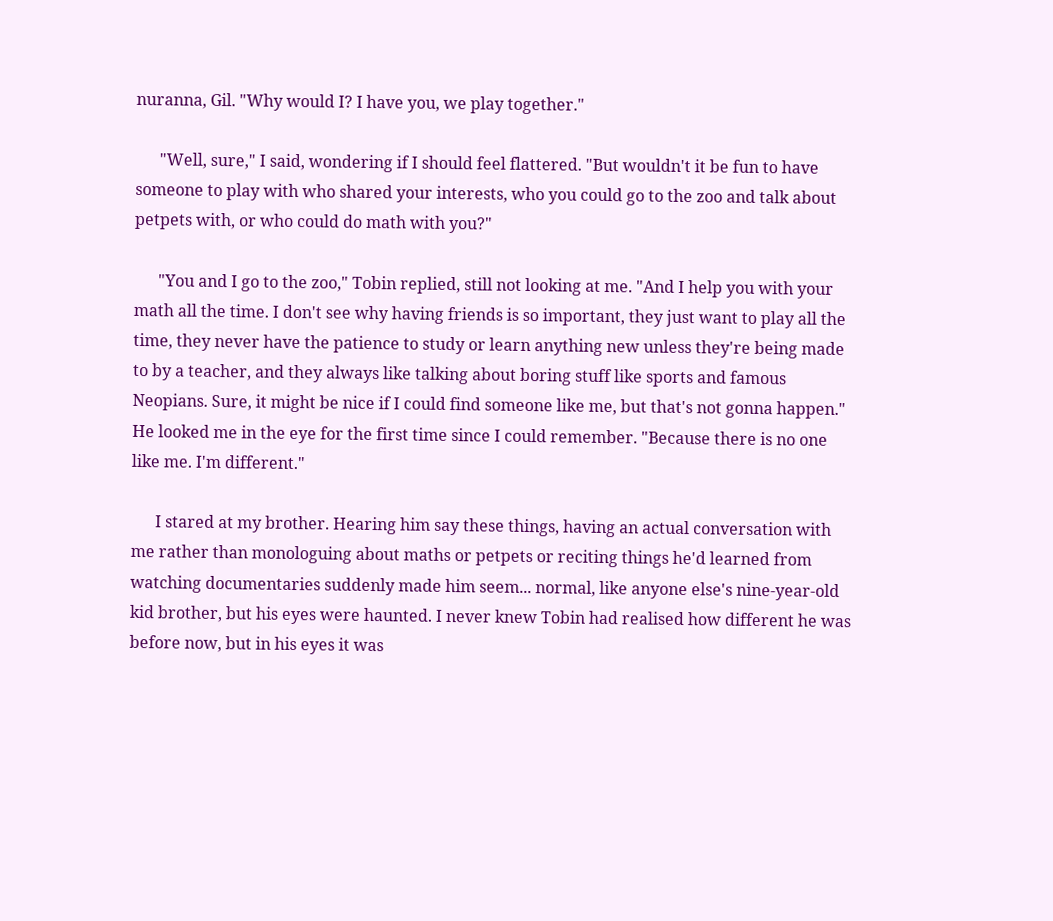nuranna, Gil. "Why would I? I have you, we play together."

      "Well, sure," I said, wondering if I should feel flattered. "But wouldn't it be fun to have someone to play with who shared your interests, who you could go to the zoo and talk about petpets with, or who could do math with you?"

      "You and I go to the zoo," Tobin replied, still not looking at me. "And I help you with your math all the time. I don't see why having friends is so important, they just want to play all the time, they never have the patience to study or learn anything new unless they're being made to by a teacher, and they always like talking about boring stuff like sports and famous Neopians. Sure, it might be nice if I could find someone like me, but that's not gonna happen." He looked me in the eye for the first time since I could remember. "Because there is no one like me. I'm different."

      I stared at my brother. Hearing him say these things, having an actual conversation with me rather than monologuing about maths or petpets or reciting things he'd learned from watching documentaries suddenly made him seem... normal, like anyone else's nine-year-old kid brother, but his eyes were haunted. I never knew Tobin had realised how different he was before now, but in his eyes it was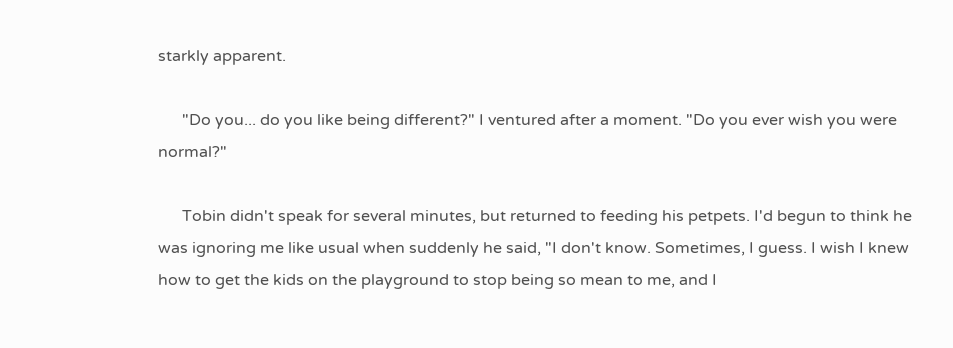starkly apparent.

      "Do you... do you like being different?" I ventured after a moment. "Do you ever wish you were normal?"

      Tobin didn't speak for several minutes, but returned to feeding his petpets. I'd begun to think he was ignoring me like usual when suddenly he said, "I don't know. Sometimes, I guess. I wish I knew how to get the kids on the playground to stop being so mean to me, and I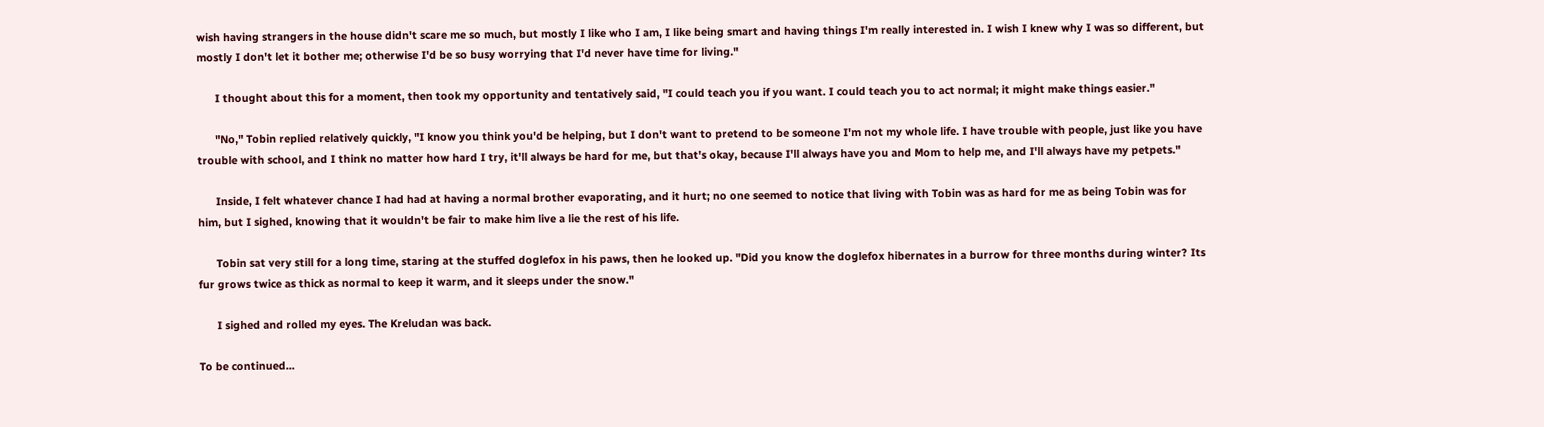wish having strangers in the house didn't scare me so much, but mostly I like who I am, I like being smart and having things I'm really interested in. I wish I knew why I was so different, but mostly I don't let it bother me; otherwise I'd be so busy worrying that I'd never have time for living."

      I thought about this for a moment, then took my opportunity and tentatively said, "I could teach you if you want. I could teach you to act normal; it might make things easier."

      "No," Tobin replied relatively quickly, "I know you think you'd be helping, but I don't want to pretend to be someone I'm not my whole life. I have trouble with people, just like you have trouble with school, and I think no matter how hard I try, it'll always be hard for me, but that's okay, because I'll always have you and Mom to help me, and I'll always have my petpets."

      Inside, I felt whatever chance I had had at having a normal brother evaporating, and it hurt; no one seemed to notice that living with Tobin was as hard for me as being Tobin was for him, but I sighed, knowing that it wouldn't be fair to make him live a lie the rest of his life.

      Tobin sat very still for a long time, staring at the stuffed doglefox in his paws, then he looked up. "Did you know the doglefox hibernates in a burrow for three months during winter? Its fur grows twice as thick as normal to keep it warm, and it sleeps under the snow."

      I sighed and rolled my eyes. The Kreludan was back.

To be continued...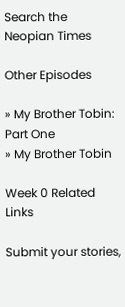Search the Neopian Times

Other Episodes

» My Brother Tobin: Part One
» My Brother Tobin

Week 0 Related Links

Submit your stories,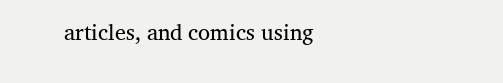articles, and comics using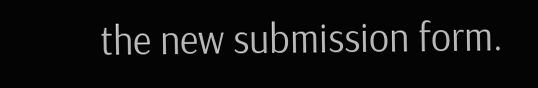the new submission form.